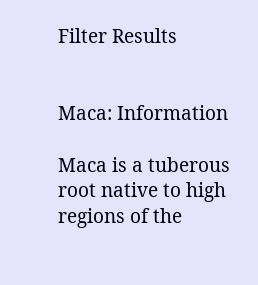Filter Results


Maca: Information

Maca is a tuberous root native to high regions of the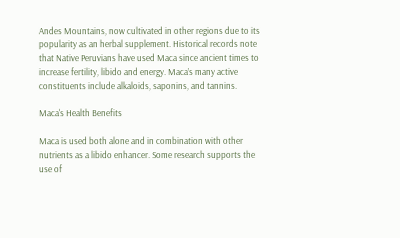Andes Mountains, now cultivated in other regions due to its popularity as an herbal supplement. Historical records note that Native Peruvians have used Maca since ancient times to increase fertility, libido and energy. Maca’s many active constituents include alkaloids, saponins, and tannins.

Maca's Health Benefits

Maca is used both alone and in combination with other nutrients as a libido enhancer. Some research supports the use of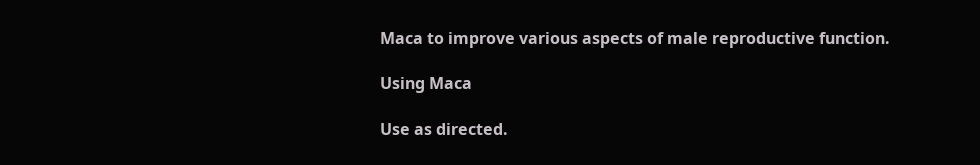Maca to improve various aspects of male reproductive function.

Using Maca

Use as directed.